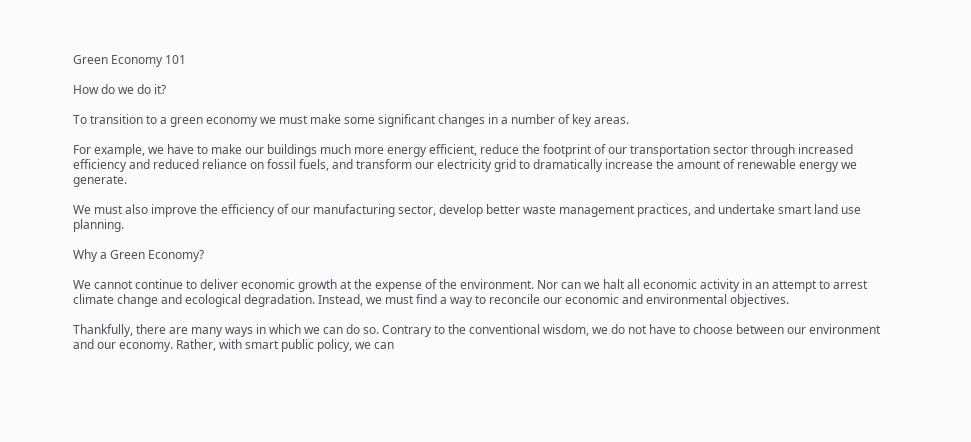Green Economy 101

How do we do it?

To transition to a green economy we must make some significant changes in a number of key areas.

For example, we have to make our buildings much more energy efficient, reduce the footprint of our transportation sector through increased efficiency and reduced reliance on fossil fuels, and transform our electricity grid to dramatically increase the amount of renewable energy we generate.

We must also improve the efficiency of our manufacturing sector, develop better waste management practices, and undertake smart land use planning.

Why a Green Economy?

We cannot continue to deliver economic growth at the expense of the environment. Nor can we halt all economic activity in an attempt to arrest climate change and ecological degradation. Instead, we must find a way to reconcile our economic and environmental objectives.

Thankfully, there are many ways in which we can do so. Contrary to the conventional wisdom, we do not have to choose between our environment and our economy. Rather, with smart public policy, we can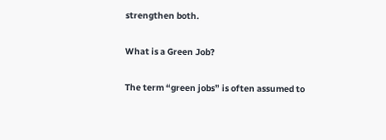strengthen both.

What is a Green Job?

The term “green jobs” is often assumed to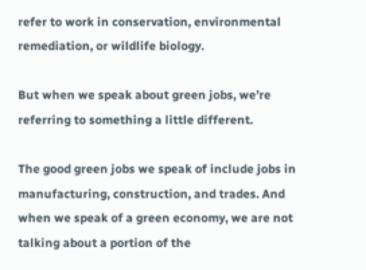refer to work in conservation, environmental remediation, or wildlife biology.

But when we speak about green jobs, we’re referring to something a little different.

The good green jobs we speak of include jobs in manufacturing, construction, and trades. And when we speak of a green economy, we are not talking about a portion of the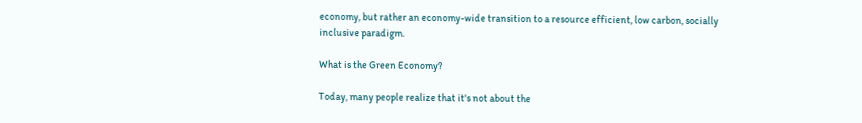economy, but rather an economy-wide transition to a resource efficient, low carbon, socially inclusive paradigm.

What is the Green Economy?

Today, many people realize that it's not about the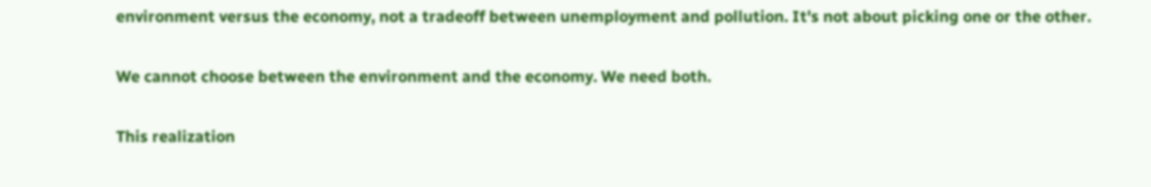environment versus the economy, not a tradeoff between unemployment and pollution. It's not about picking one or the other.

We cannot choose between the environment and the economy. We need both.

This realization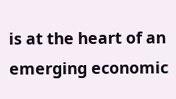is at the heart of an emerging economic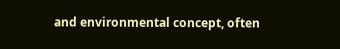and environmental concept, often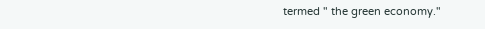termed " the green economy."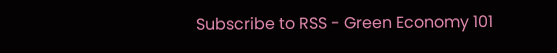Subscribe to RSS - Green Economy 101